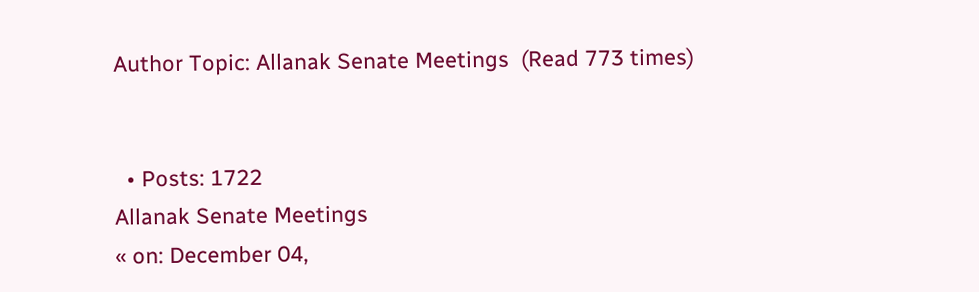Author Topic: Allanak Senate Meetings  (Read 773 times)


  • Posts: 1722
Allanak Senate Meetings
« on: December 04,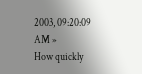2003, 09:20:09 AM »
How quickly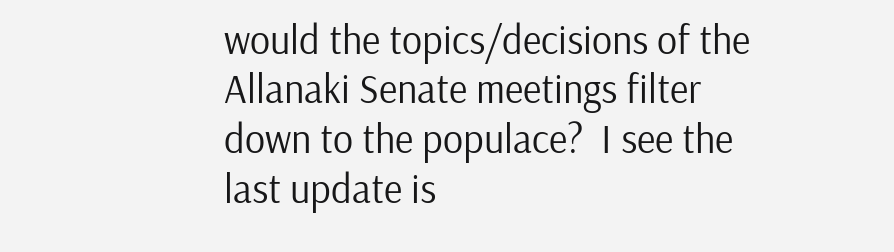would the topics/decisions of the Allanaki Senate meetings filter down to the populace?  I see the last update is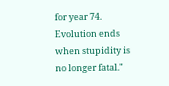for year 74.
Evolution ends when stupidity is no longer fatal."